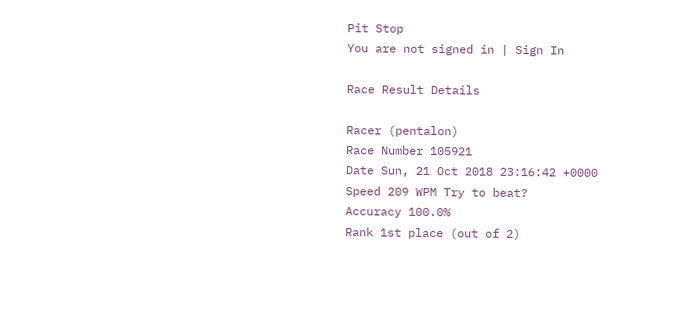Pit Stop
You are not signed in | Sign In

Race Result Details

Racer (pentalon)
Race Number 105921
Date Sun, 21 Oct 2018 23:16:42 +0000
Speed 209 WPM Try to beat?
Accuracy 100.0%
Rank 1st place (out of 2)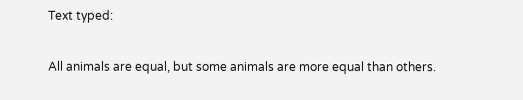Text typed:

All animals are equal, but some animals are more equal than others.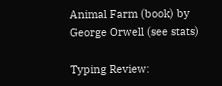Animal Farm (book) by George Orwell (see stats)

Typing Review: